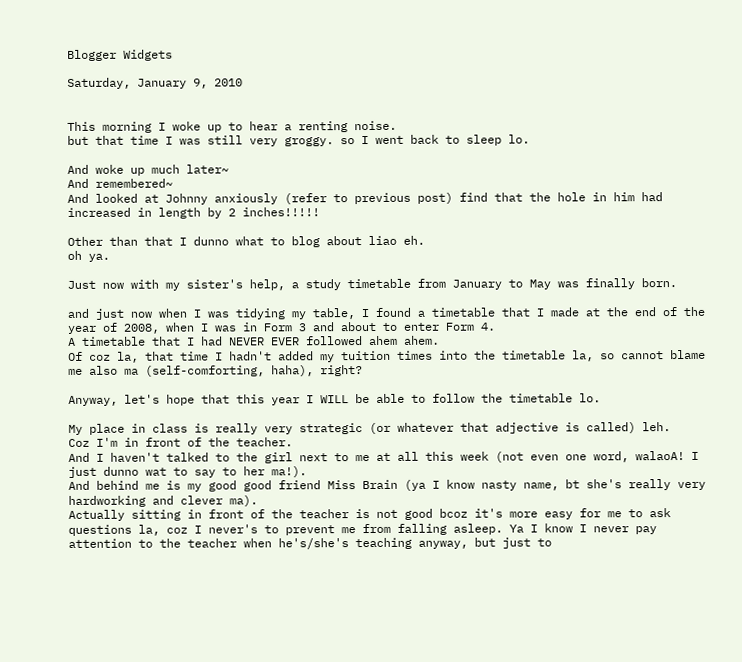Blogger Widgets

Saturday, January 9, 2010


This morning I woke up to hear a renting noise.
but that time I was still very groggy. so I went back to sleep lo.

And woke up much later~
And remembered~
And looked at Johnny anxiously (refer to previous post) find that the hole in him had increased in length by 2 inches!!!!!

Other than that I dunno what to blog about liao eh.
oh ya.

Just now with my sister's help, a study timetable from January to May was finally born.

and just now when I was tidying my table, I found a timetable that I made at the end of the year of 2008, when I was in Form 3 and about to enter Form 4.
A timetable that I had NEVER EVER followed ahem ahem.
Of coz la, that time I hadn't added my tuition times into the timetable la, so cannot blame me also ma (self-comforting, haha), right?

Anyway, let's hope that this year I WILL be able to follow the timetable lo.

My place in class is really very strategic (or whatever that adjective is called) leh.
Coz I'm in front of the teacher.
And I haven't talked to the girl next to me at all this week (not even one word, walaoA! I just dunno wat to say to her ma!).
And behind me is my good good friend Miss Brain (ya I know nasty name, bt she's really very hardworking and clever ma).
Actually sitting in front of the teacher is not good bcoz it's more easy for me to ask questions la, coz I never's to prevent me from falling asleep. Ya I know I never pay attention to the teacher when he's/she's teaching anyway, but just to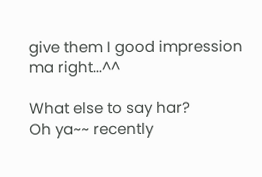give them I good impression ma right...^^

What else to say har?
Oh ya~~ recently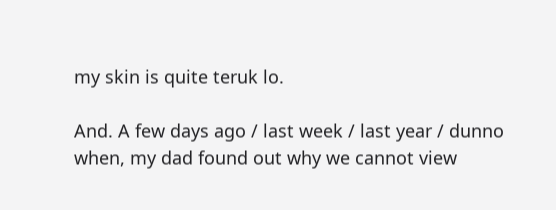my skin is quite teruk lo.

And. A few days ago / last week / last year / dunno when, my dad found out why we cannot view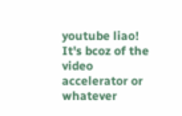youtube liao! It's bcoz of the video accelerator or whatever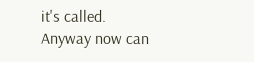it's called.
Anyway now can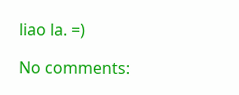liao la. =)

No comments: